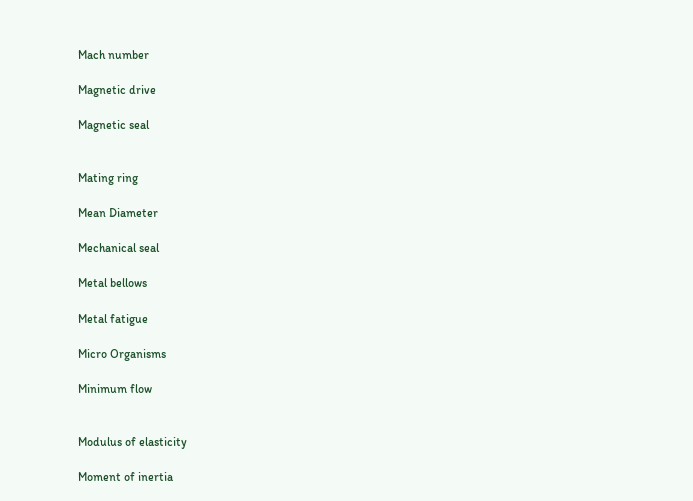Mach number

Magnetic drive

Magnetic seal


Mating ring

Mean Diameter

Mechanical seal

Metal bellows

Metal fatigue

Micro Organisms

Minimum flow


Modulus of elasticity

Moment of inertia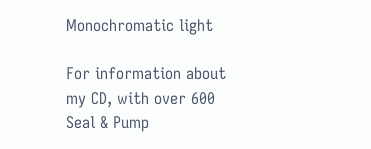Monochromatic light

For information about my CD, with over 600 Seal & Pump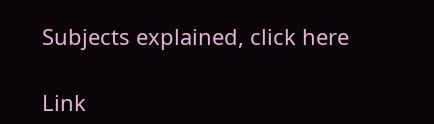Subjects explained, click here

Link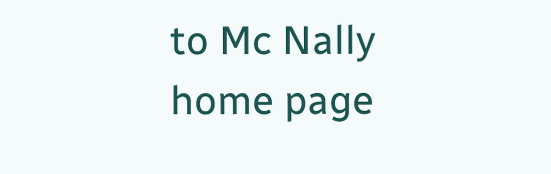to Mc Nally home page